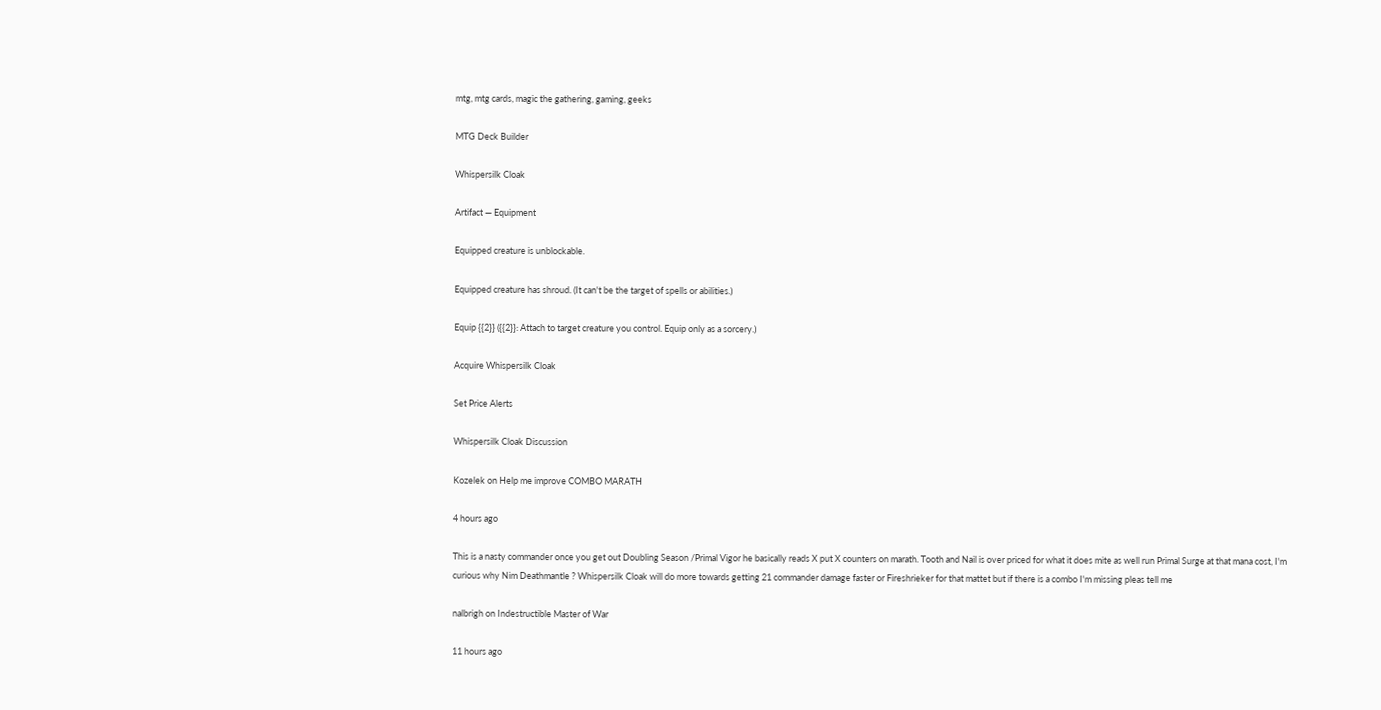mtg, mtg cards, magic the gathering, gaming, geeks

MTG Deck Builder

Whispersilk Cloak

Artifact — Equipment

Equipped creature is unblockable.

Equipped creature has shroud. (It can't be the target of spells or abilities.)

Equip {{2}} ({{2}}: Attach to target creature you control. Equip only as a sorcery.)

Acquire Whispersilk Cloak

Set Price Alerts

Whispersilk Cloak Discussion

Kozelek on Help me improve COMBO MARATH

4 hours ago

This is a nasty commander once you get out Doubling Season /Primal Vigor he basically reads X put X counters on marath. Tooth and Nail is over priced for what it does mite as well run Primal Surge at that mana cost, I'm curious why Nim Deathmantle ? Whispersilk Cloak will do more towards getting 21 commander damage faster or Fireshrieker for that mattet but if there is a combo I'm missing pleas tell me

nalbrigh on Indestructible Master of War

11 hours ago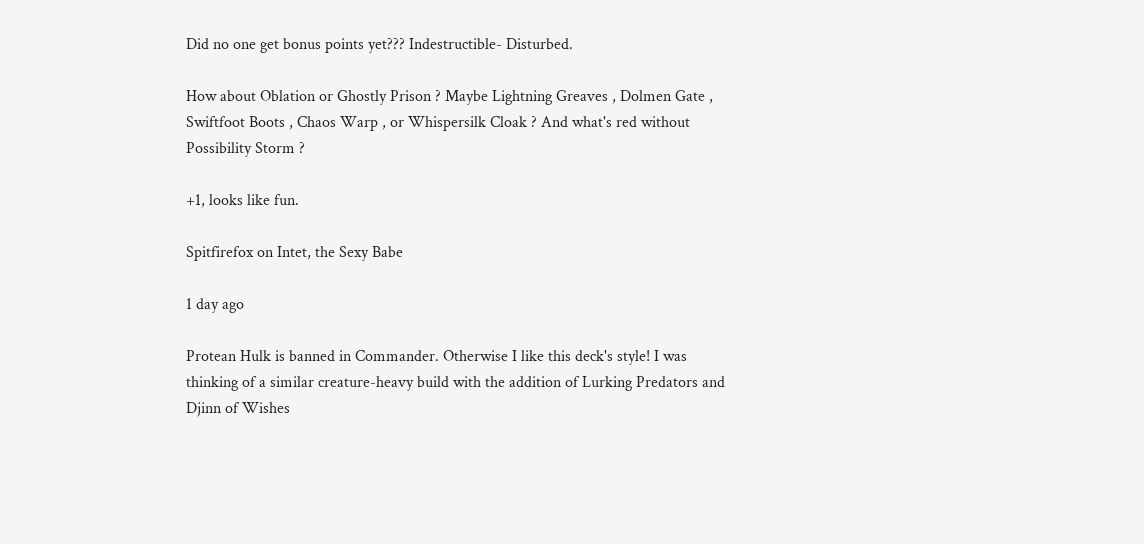Did no one get bonus points yet??? Indestructible- Disturbed.

How about Oblation or Ghostly Prison ? Maybe Lightning Greaves , Dolmen Gate , Swiftfoot Boots , Chaos Warp , or Whispersilk Cloak ? And what's red without Possibility Storm ?

+1, looks like fun.

Spitfirefox on Intet, the Sexy Babe

1 day ago

Protean Hulk is banned in Commander. Otherwise I like this deck's style! I was thinking of a similar creature-heavy build with the addition of Lurking Predators and Djinn of Wishes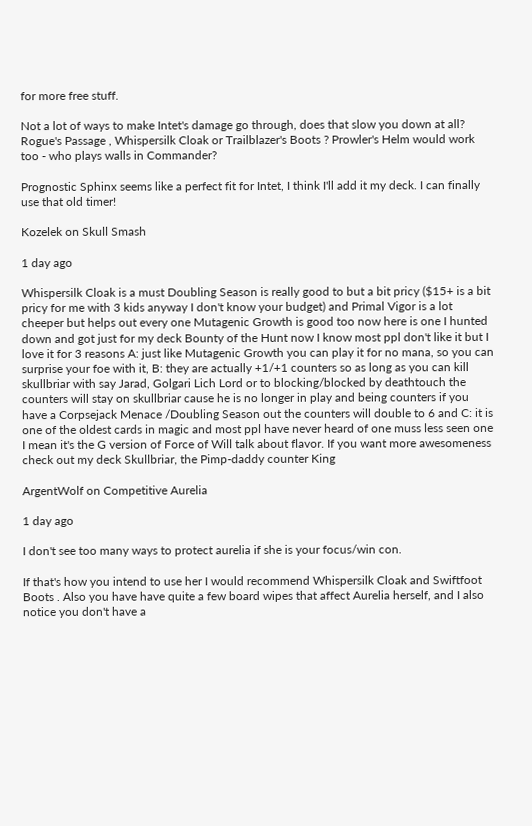for more free stuff.

Not a lot of ways to make Intet's damage go through, does that slow you down at all? Rogue's Passage , Whispersilk Cloak or Trailblazer's Boots ? Prowler's Helm would work too - who plays walls in Commander?

Prognostic Sphinx seems like a perfect fit for Intet, I think I'll add it my deck. I can finally use that old timer!

Kozelek on Skull Smash

1 day ago

Whispersilk Cloak is a must Doubling Season is really good to but a bit pricy ($15+ is a bit pricy for me with 3 kids anyway I don't know your budget) and Primal Vigor is a lot cheeper but helps out every one Mutagenic Growth is good too now here is one I hunted down and got just for my deck Bounty of the Hunt now I know most ppl don't like it but I love it for 3 reasons A: just like Mutagenic Growth you can play it for no mana, so you can surprise your foe with it, B: they are actually +1/+1 counters so as long as you can kill skullbriar with say Jarad, Golgari Lich Lord or to blocking/blocked by deathtouch the counters will stay on skullbriar cause he is no longer in play and being counters if you have a Corpsejack Menace /Doubling Season out the counters will double to 6 and C: it is one of the oldest cards in magic and most ppl have never heard of one muss less seen one I mean it's the G version of Force of Will talk about flavor. If you want more awesomeness check out my deck Skullbriar, the Pimp-daddy counter King

ArgentWolf on Competitive Aurelia

1 day ago

I don't see too many ways to protect aurelia if she is your focus/win con.

If that's how you intend to use her I would recommend Whispersilk Cloak and Swiftfoot Boots . Also you have have quite a few board wipes that affect Aurelia herself, and I also notice you don't have a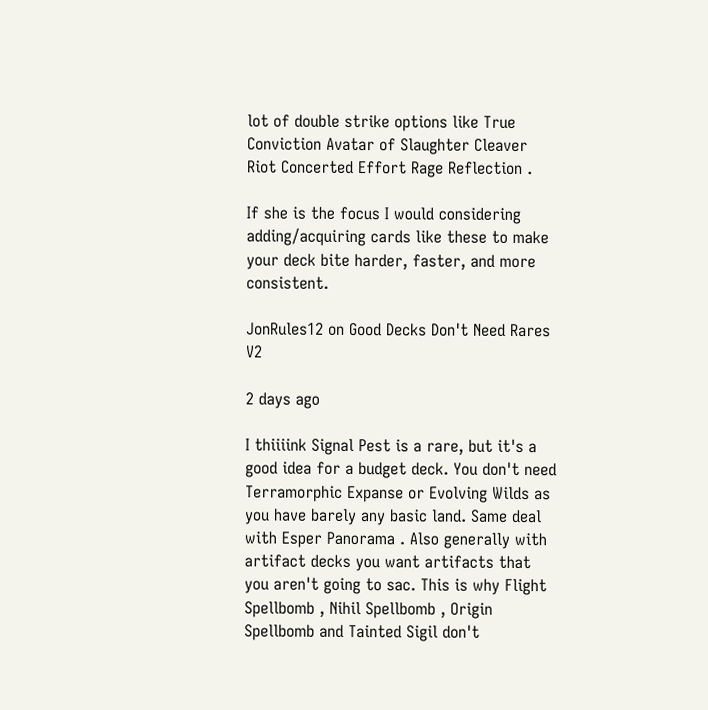lot of double strike options like True Conviction Avatar of Slaughter Cleaver Riot Concerted Effort Rage Reflection .

If she is the focus I would considering adding/acquiring cards like these to make your deck bite harder, faster, and more consistent.

JonRules12 on Good Decks Don't Need Rares V2

2 days ago

I thiiiink Signal Pest is a rare, but it's a good idea for a budget deck. You don't need Terramorphic Expanse or Evolving Wilds as you have barely any basic land. Same deal with Esper Panorama . Also generally with artifact decks you want artifacts that you aren't going to sac. This is why Flight Spellbomb , Nihil Spellbomb , Origin Spellbomb and Tainted Sigil don't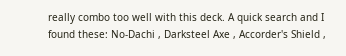really combo too well with this deck. A quick search and I found these: No-Dachi , Darksteel Axe , Accorder's Shield ,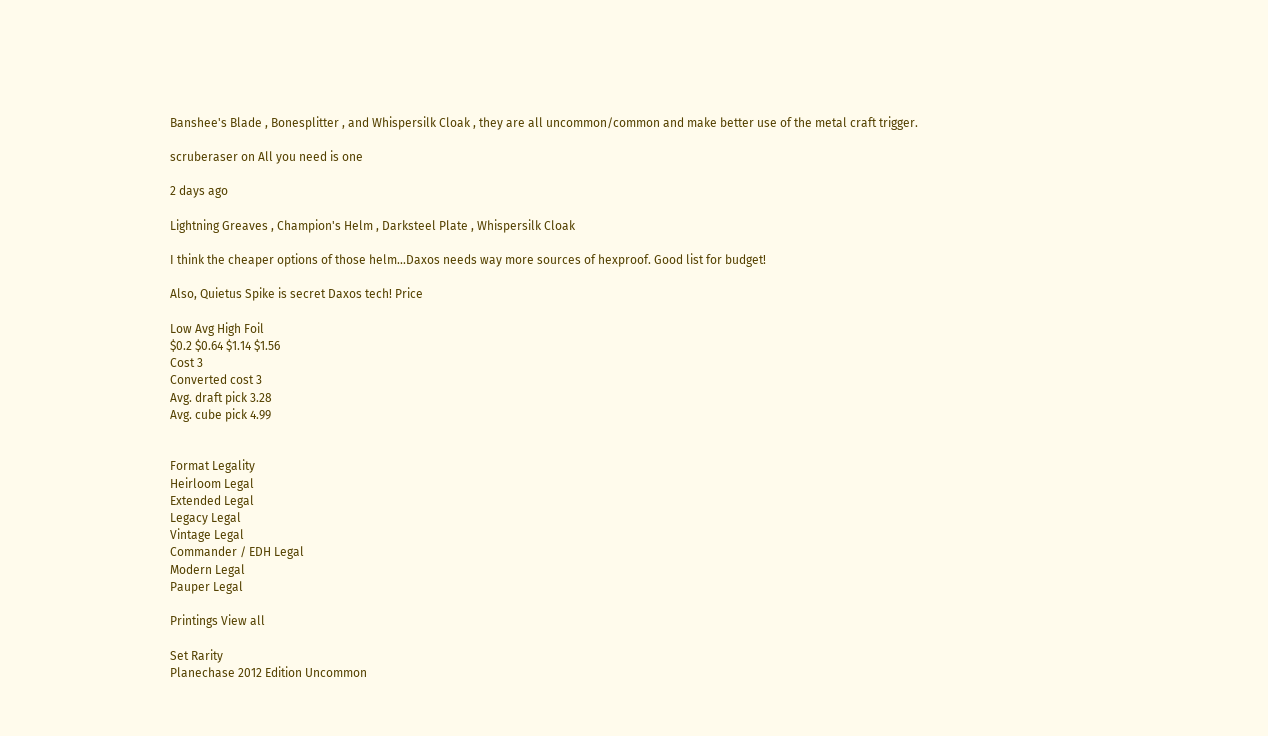Banshee's Blade , Bonesplitter , and Whispersilk Cloak , they are all uncommon/common and make better use of the metal craft trigger.

scruberaser on All you need is one

2 days ago

Lightning Greaves , Champion's Helm , Darksteel Plate , Whispersilk Cloak

I think the cheaper options of those helm...Daxos needs way more sources of hexproof. Good list for budget!

Also, Quietus Spike is secret Daxos tech! Price

Low Avg High Foil
$0.2 $0.64 $1.14 $1.56
Cost 3
Converted cost 3
Avg. draft pick 3.28
Avg. cube pick 4.99


Format Legality
Heirloom Legal
Extended Legal
Legacy Legal
Vintage Legal
Commander / EDH Legal
Modern Legal
Pauper Legal

Printings View all

Set Rarity
Planechase 2012 Edition Uncommon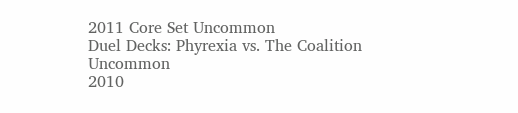2011 Core Set Uncommon
Duel Decks: Phyrexia vs. The Coalition Uncommon
2010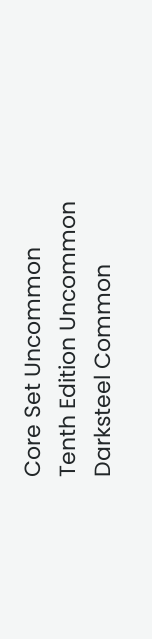Core Set Uncommon
Tenth Edition Uncommon
Darksteel Common